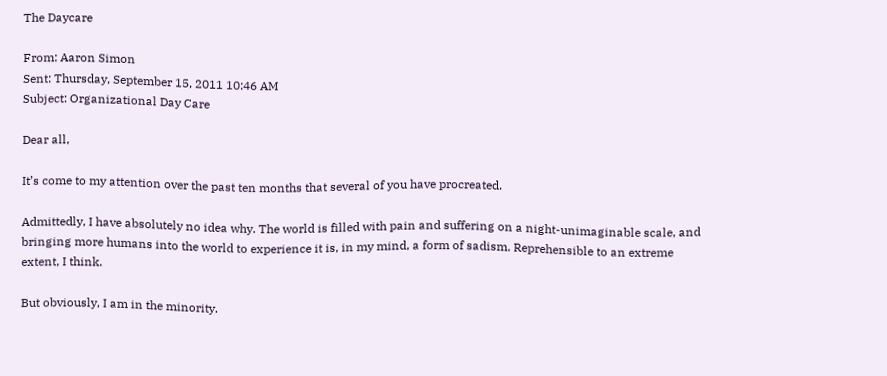The Daycare

From: Aaron Simon
Sent: Thursday, September 15, 2011 10:46 AM
Subject: Organizational Day Care

Dear all,

It’s come to my attention over the past ten months that several of you have procreated.

Admittedly, I have absolutely no idea why. The world is filled with pain and suffering on a night-unimaginable scale, and bringing more humans into the world to experience it is, in my mind, a form of sadism. Reprehensible to an extreme extent, I think.

But obviously, I am in the minority.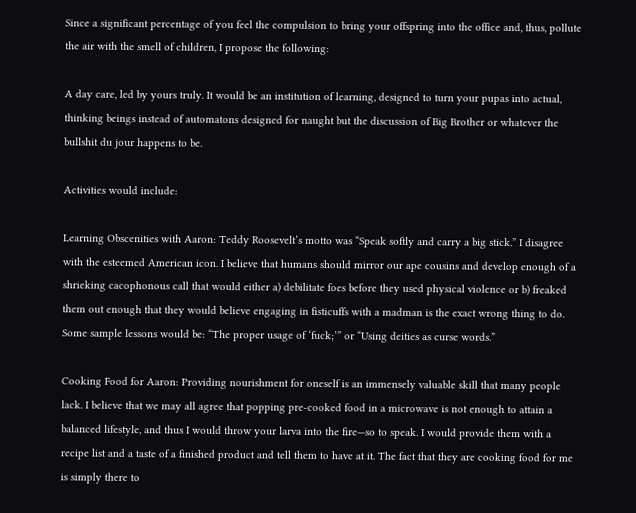Since a significant percentage of you feel the compulsion to bring your offspring into the office and, thus, pollute the air with the smell of children, I propose the following:

A day care, led by yours truly. It would be an institution of learning, designed to turn your pupas into actual, thinking beings instead of automatons designed for naught but the discussion of Big Brother or whatever the bullshit du jour happens to be.

Activities would include:

Learning Obscenities with Aaron: Teddy Roosevelt’s motto was “Speak softly and carry a big stick.” I disagree with the esteemed American icon. I believe that humans should mirror our ape cousins and develop enough of a shrieking cacophonous call that would either a) debilitate foes before they used physical violence or b) freaked them out enough that they would believe engaging in fisticuffs with a madman is the exact wrong thing to do. Some sample lessons would be: “The proper usage of ‘fuck;’” or “Using deities as curse words.”

Cooking Food for Aaron: Providing nourishment for oneself is an immensely valuable skill that many people lack. I believe that we may all agree that popping pre-cooked food in a microwave is not enough to attain a balanced lifestyle, and thus I would throw your larva into the fire—so to speak. I would provide them with a recipe list and a taste of a finished product and tell them to have at it. The fact that they are cooking food for me is simply there to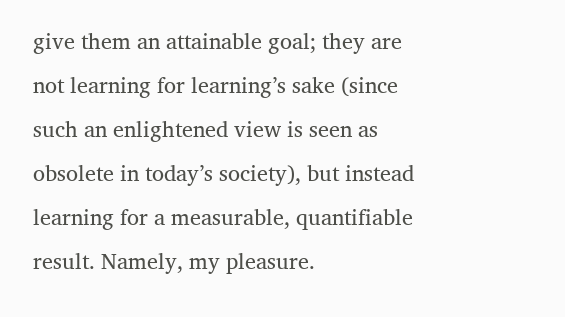give them an attainable goal; they are not learning for learning’s sake (since such an enlightened view is seen as obsolete in today’s society), but instead learning for a measurable, quantifiable result. Namely, my pleasure.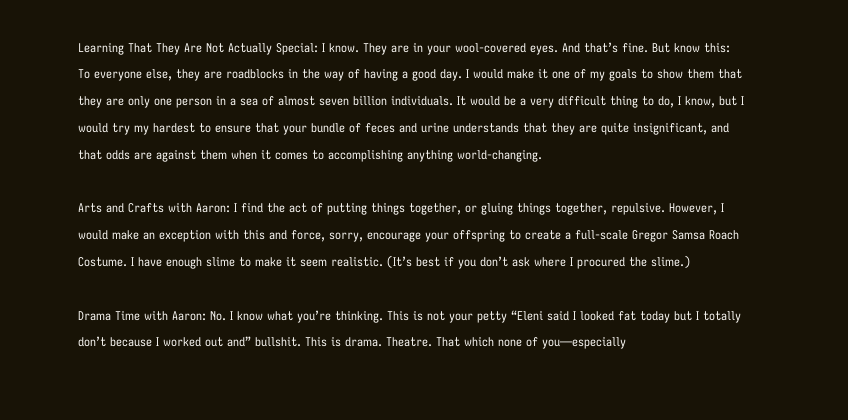Learning That They Are Not Actually Special: I know. They are in your wool-covered eyes. And that’s fine. But know this: To everyone else, they are roadblocks in the way of having a good day. I would make it one of my goals to show them that they are only one person in a sea of almost seven billion individuals. It would be a very difficult thing to do, I know, but I would try my hardest to ensure that your bundle of feces and urine understands that they are quite insignificant, and that odds are against them when it comes to accomplishing anything world-changing.

Arts and Crafts with Aaron: I find the act of putting things together, or gluing things together, repulsive. However, I would make an exception with this and force, sorry, encourage your offspring to create a full-scale Gregor Samsa Roach Costume. I have enough slime to make it seem realistic. (It’s best if you don’t ask where I procured the slime.)

Drama Time with Aaron: No. I know what you’re thinking. This is not your petty “Eleni said I looked fat today but I totally don’t because I worked out and” bullshit. This is drama. Theatre. That which none of you—especially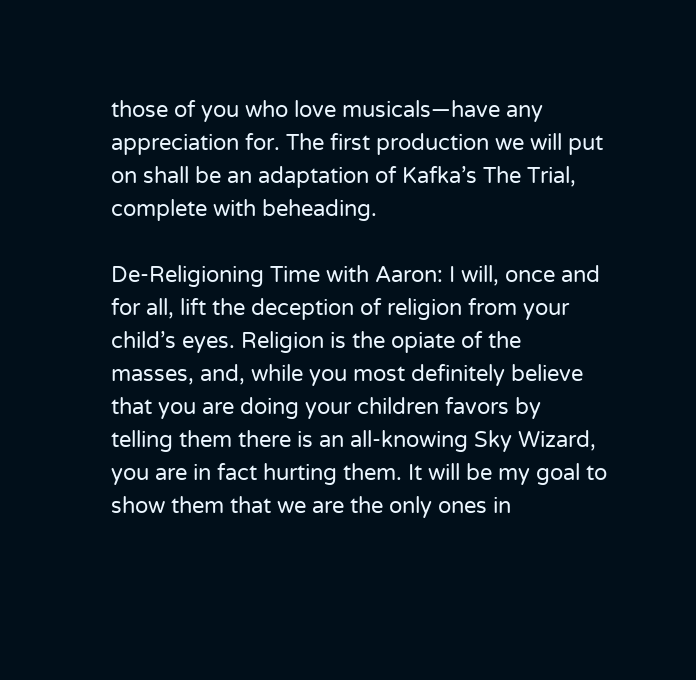those of you who love musicals—have any appreciation for. The first production we will put on shall be an adaptation of Kafka’s The Trial, complete with beheading.

De-Religioning Time with Aaron: I will, once and for all, lift the deception of religion from your child’s eyes. Religion is the opiate of the masses, and, while you most definitely believe that you are doing your children favors by telling them there is an all-knowing Sky Wizard, you are in fact hurting them. It will be my goal to show them that we are the only ones in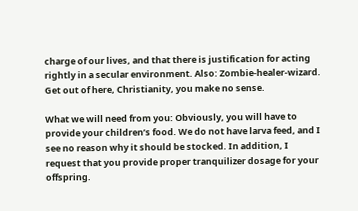charge of our lives, and that there is justification for acting rightly in a secular environment. Also: Zombie-healer-wizard. Get out of here, Christianity, you make no sense.

What we will need from you: Obviously, you will have to provide your children’s food. We do not have larva feed, and I see no reason why it should be stocked. In addition, I request that you provide proper tranquilizer dosage for your offspring.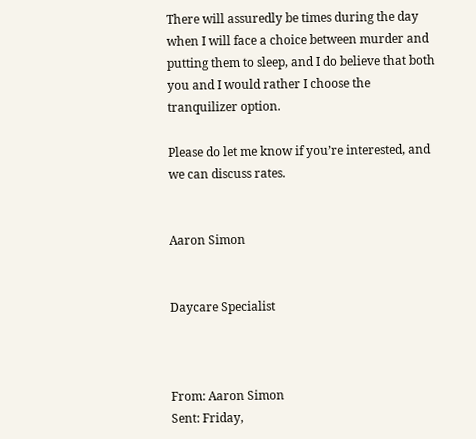There will assuredly be times during the day when I will face a choice between murder and putting them to sleep, and I do believe that both you and I would rather I choose the tranquilizer option.

Please do let me know if you’re interested, and we can discuss rates.


Aaron Simon


Daycare Specialist



From: Aaron Simon
Sent: Friday,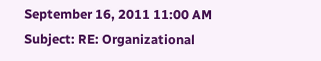September 16, 2011 11:00 AM
Subject: RE: Organizational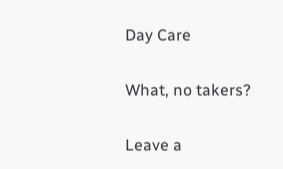Day Care

What, no takers?

Leave a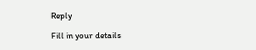Reply

Fill in your details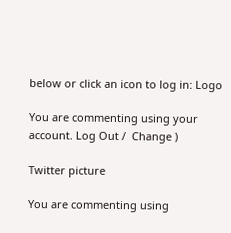below or click an icon to log in: Logo

You are commenting using your account. Log Out /  Change )

Twitter picture

You are commenting using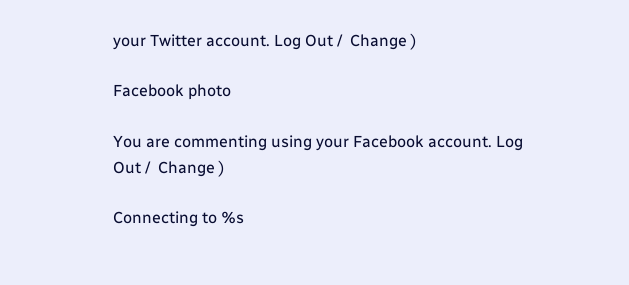your Twitter account. Log Out /  Change )

Facebook photo

You are commenting using your Facebook account. Log Out /  Change )

Connecting to %s